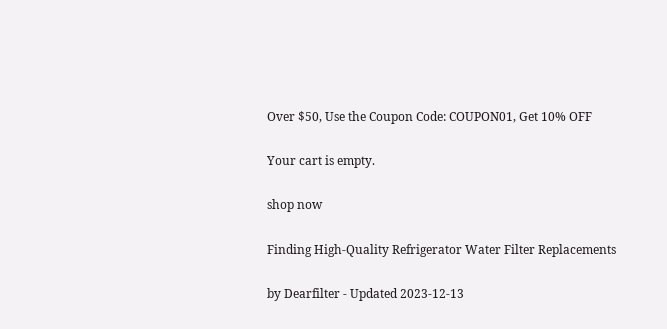Over $50, Use the Coupon Code: COUPON01, Get 10% OFF

Your cart is empty.

shop now

Finding High-Quality Refrigerator Water Filter Replacements

by Dearfilter - Updated 2023-12-13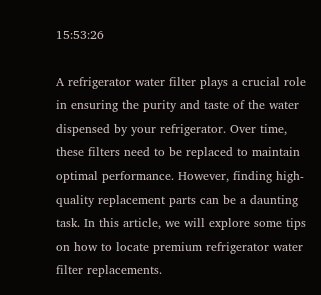15:53:26

A refrigerator water filter plays a crucial role in ensuring the purity and taste of the water dispensed by your refrigerator. Over time, these filters need to be replaced to maintain optimal performance. However, finding high-quality replacement parts can be a daunting task. In this article, we will explore some tips on how to locate premium refrigerator water filter replacements.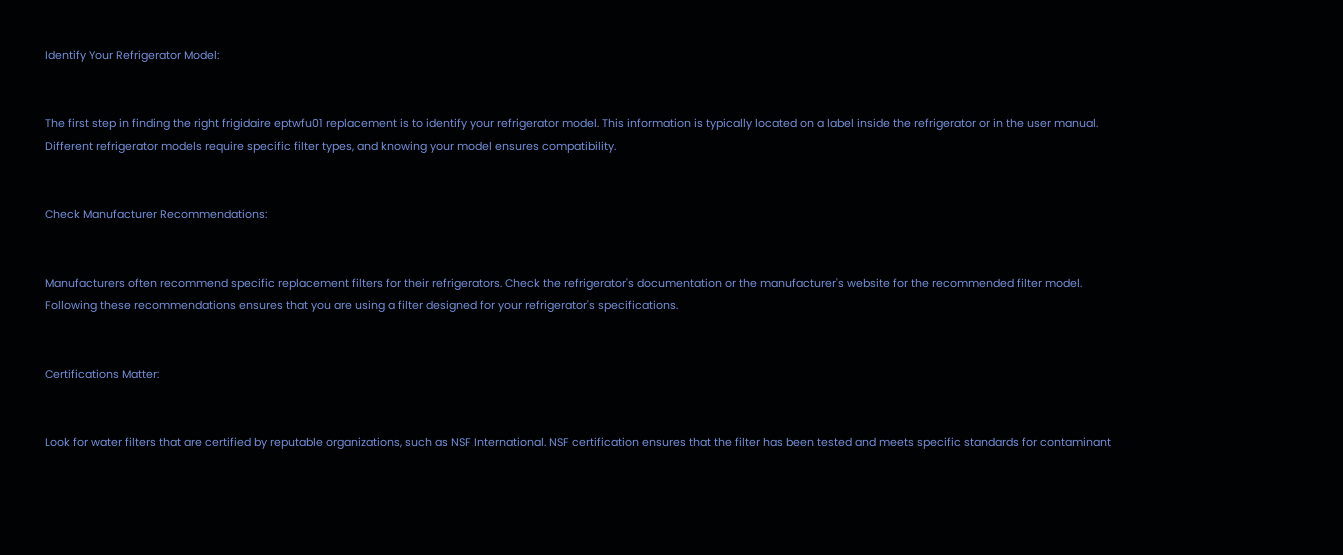Identify Your Refrigerator Model:


The first step in finding the right frigidaire eptwfu01 replacement is to identify your refrigerator model. This information is typically located on a label inside the refrigerator or in the user manual. Different refrigerator models require specific filter types, and knowing your model ensures compatibility.


Check Manufacturer Recommendations:


Manufacturers often recommend specific replacement filters for their refrigerators. Check the refrigerator's documentation or the manufacturer's website for the recommended filter model. Following these recommendations ensures that you are using a filter designed for your refrigerator's specifications.


Certifications Matter:


Look for water filters that are certified by reputable organizations, such as NSF International. NSF certification ensures that the filter has been tested and meets specific standards for contaminant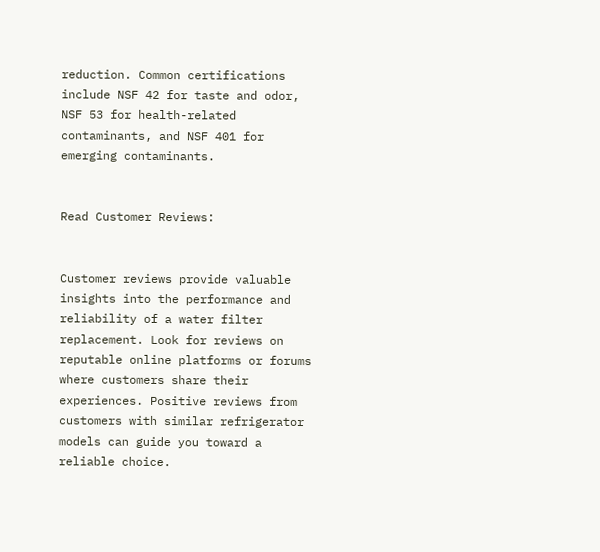reduction. Common certifications include NSF 42 for taste and odor, NSF 53 for health-related contaminants, and NSF 401 for emerging contaminants.


Read Customer Reviews:


Customer reviews provide valuable insights into the performance and reliability of a water filter replacement. Look for reviews on reputable online platforms or forums where customers share their experiences. Positive reviews from customers with similar refrigerator models can guide you toward a reliable choice.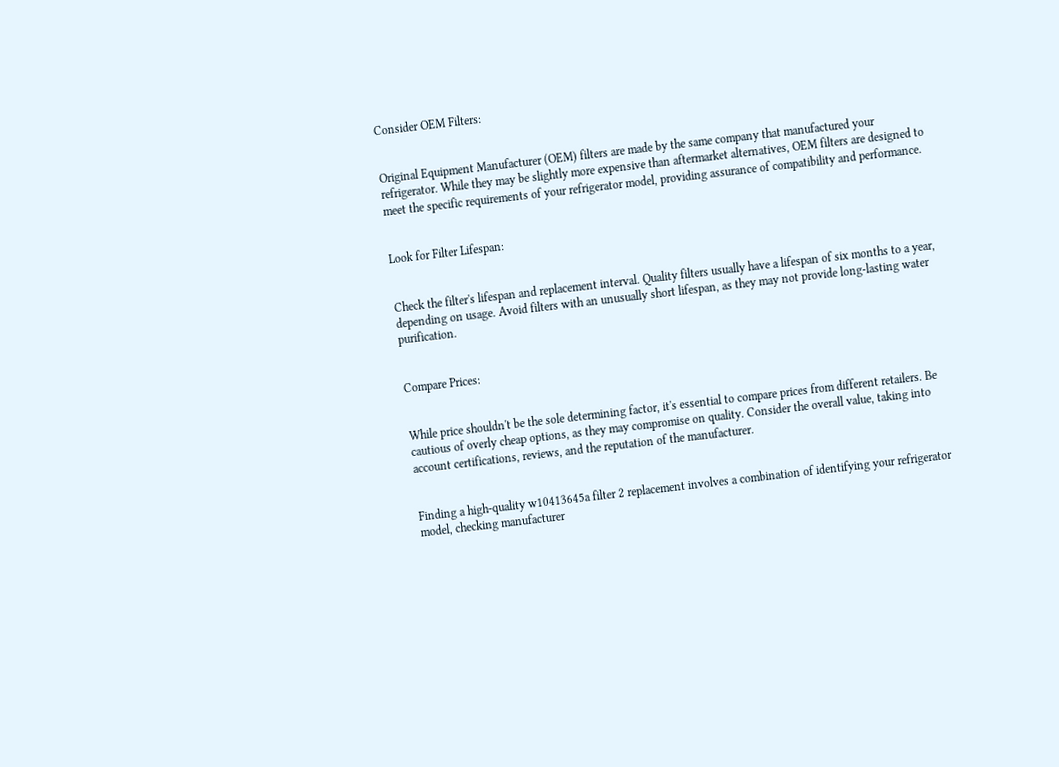Consider OEM Filters:


Original Equipment Manufacturer (OEM) filters are made by the same company that manufactured your refrigerator. While they may be slightly more expensive than aftermarket alternatives, OEM filters are designed to meet the specific requirements of your refrigerator model, providing assurance of compatibility and performance.


Look for Filter Lifespan:


Check the filter's lifespan and replacement interval. Quality filters usually have a lifespan of six months to a year, depending on usage. Avoid filters with an unusually short lifespan, as they may not provide long-lasting water purification.


Compare Prices:


While price shouldn't be the sole determining factor, it's essential to compare prices from different retailers. Be cautious of overly cheap options, as they may compromise on quality. Consider the overall value, taking into account certifications, reviews, and the reputation of the manufacturer.


Finding a high-quality w10413645a filter 2 replacement involves a combination of identifying your refrigerator model, checking manufacturer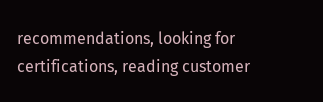recommendations, looking for certifications, reading customer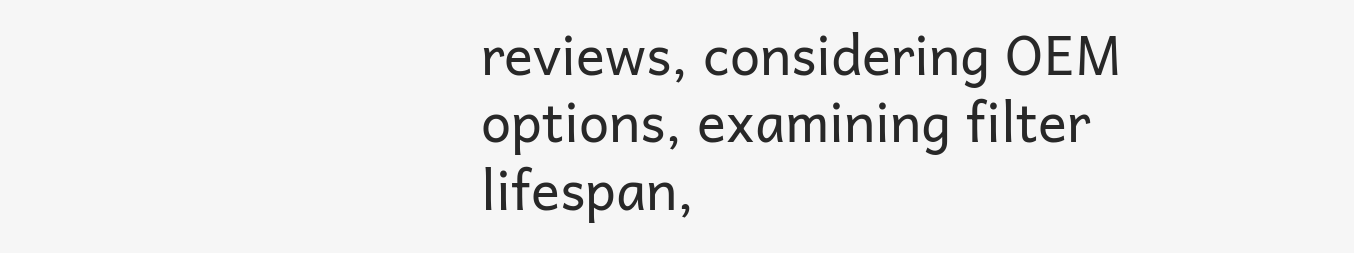reviews, considering OEM options, examining filter lifespan,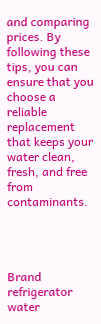and comparing prices. By following these tips, you can ensure that you choose a reliable replacement that keeps your water clean, fresh, and free from contaminants.




Brand refrigerator water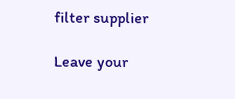filter supplier

Leave your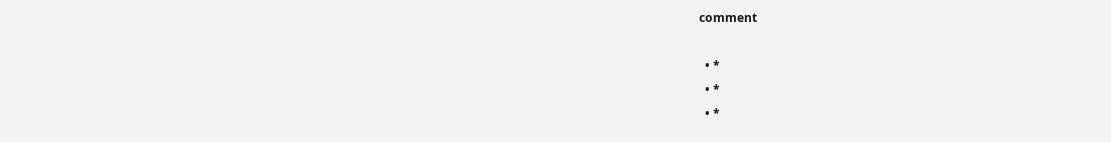comment

  • *
  • *
  • *